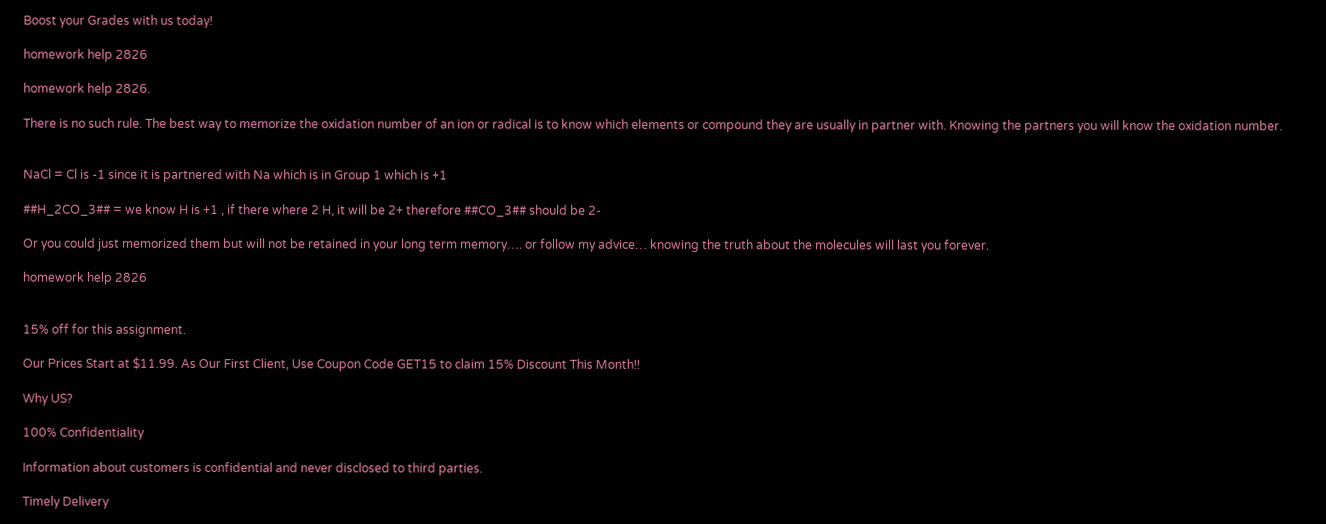Boost your Grades with us today!

homework help 2826

homework help 2826.

There is no such rule. The best way to memorize the oxidation number of an ion or radical is to know which elements or compound they are usually in partner with. Knowing the partners you will know the oxidation number.


NaCl = Cl is -1 since it is partnered with Na which is in Group 1 which is +1

##H_2CO_3## = we know H is +1 , if there where 2 H, it will be 2+ therefore ##CO_3## should be 2-

Or you could just memorized them but will not be retained in your long term memory…. or follow my advice… knowing the truth about the molecules will last you forever.

homework help 2826


15% off for this assignment.

Our Prices Start at $11.99. As Our First Client, Use Coupon Code GET15 to claim 15% Discount This Month!!

Why US?

100% Confidentiality

Information about customers is confidential and never disclosed to third parties.

Timely Delivery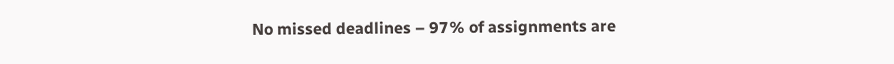No missed deadlines – 97% of assignments are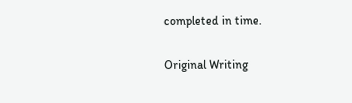completed in time.

Original Writing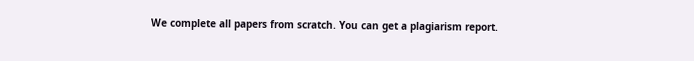We complete all papers from scratch. You can get a plagiarism report.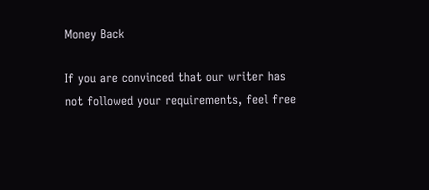Money Back

If you are convinced that our writer has not followed your requirements, feel free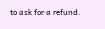to ask for a refund.